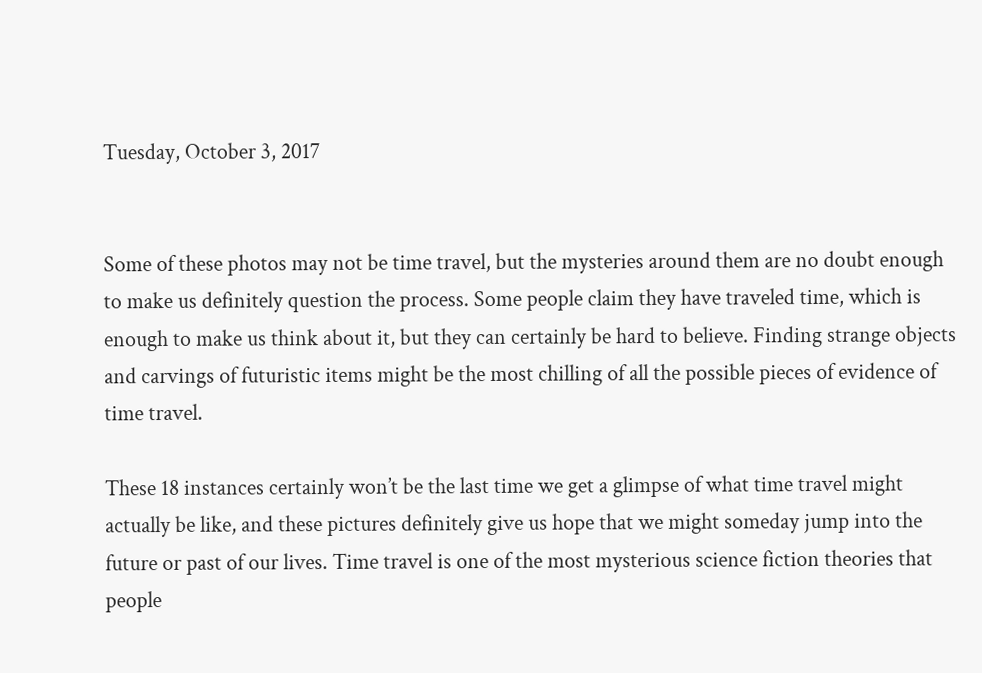Tuesday, October 3, 2017


Some of these photos may not be time travel, but the mysteries around them are no doubt enough to make us definitely question the process. Some people claim they have traveled time, which is enough to make us think about it, but they can certainly be hard to believe. Finding strange objects and carvings of futuristic items might be the most chilling of all the possible pieces of evidence of time travel.

These 18 instances certainly won’t be the last time we get a glimpse of what time travel might actually be like, and these pictures definitely give us hope that we might someday jump into the future or past of our lives. Time travel is one of the most mysterious science fiction theories that people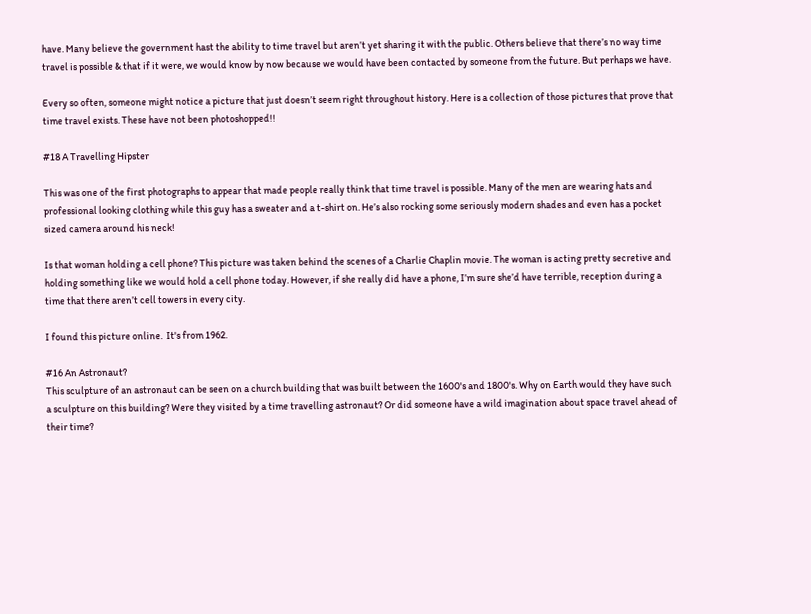have. Many believe the government hast the ability to time travel but aren’t yet sharing it with the public. Others believe that there’s no way time travel is possible & that if it were, we would know by now because we would have been contacted by someone from the future. But perhaps we have.

Every so often, someone might notice a picture that just doesn’t seem right throughout history. Here is a collection of those pictures that prove that time travel exists. These have not been photoshopped!!

#18 A Travelling Hipster

This was one of the first photographs to appear that made people really think that time travel is possible. Many of the men are wearing hats and professional looking clothing while this guy has a sweater and a t-shirt on. He’s also rocking some seriously modern shades and even has a pocket sized camera around his neck!

Is that woman holding a cell phone? This picture was taken behind the scenes of a Charlie Chaplin movie. The woman is acting pretty secretive and holding something like we would hold a cell phone today. However, if she really did have a phone, I’m sure she’d have terrible, reception during a time that there aren’t cell towers in every city.

I found this picture online.  It's from 1962.

#16 An Astronaut?
This sculpture of an astronaut can be seen on a church building that was built between the 1600's and 1800's. Why on Earth would they have such a sculpture on this building? Were they visited by a time travelling astronaut? Or did someone have a wild imagination about space travel ahead of their time?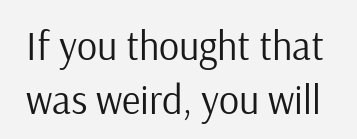If you thought that was weird, you will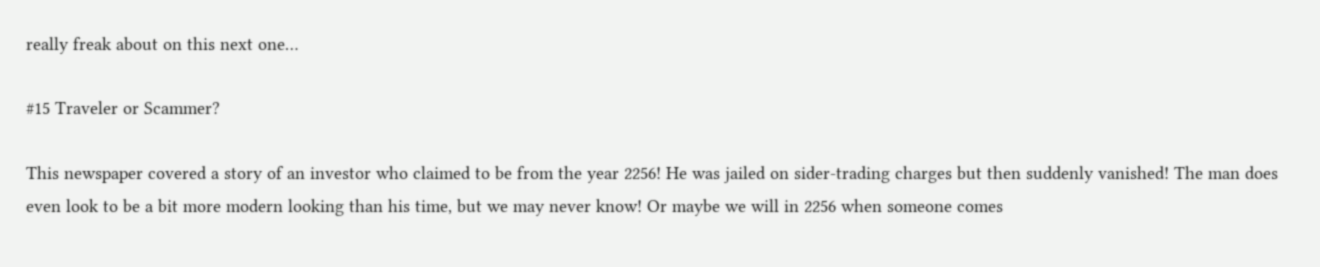really freak about on this next one…

#15 Traveler or Scammer?

This newspaper covered a story of an investor who claimed to be from the year 2256! He was jailed on sider-trading charges but then suddenly vanished! The man does even look to be a bit more modern looking than his time, but we may never know! Or maybe we will in 2256 when someone comes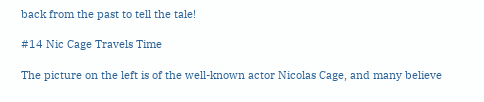back from the past to tell the tale!

#14 Nic Cage Travels Time

The picture on the left is of the well-known actor Nicolas Cage, and many believe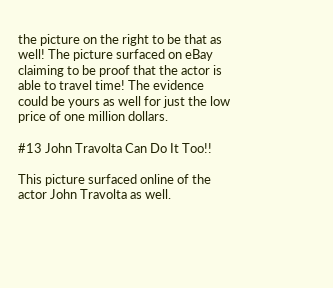the picture on the right to be that as well! The picture surfaced on eBay claiming to be proof that the actor is able to travel time! The evidence could be yours as well for just the low price of one million dollars.

#13 John Travolta Can Do It Too!!

This picture surfaced online of the actor John Travolta as well.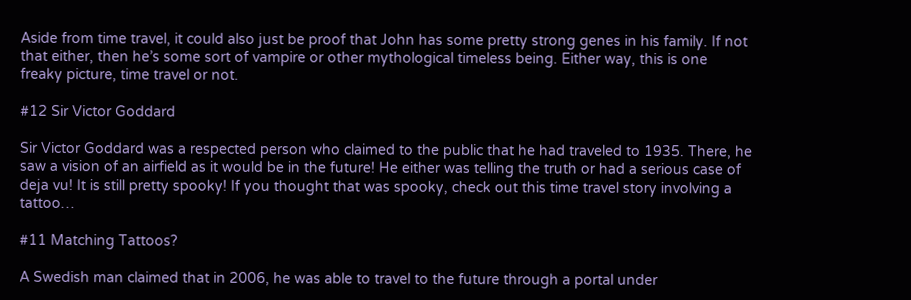Aside from time travel, it could also just be proof that John has some pretty strong genes in his family. If not that either, then he’s some sort of vampire or other mythological timeless being. Either way, this is one freaky picture, time travel or not.

#12 Sir Victor Goddard

Sir Victor Goddard was a respected person who claimed to the public that he had traveled to 1935. There, he saw a vision of an airfield as it would be in the future! He either was telling the truth or had a serious case of deja vu! It is still pretty spooky! If you thought that was spooky, check out this time travel story involving a tattoo…

#11 Matching Tattoos?

A Swedish man claimed that in 2006, he was able to travel to the future through a portal under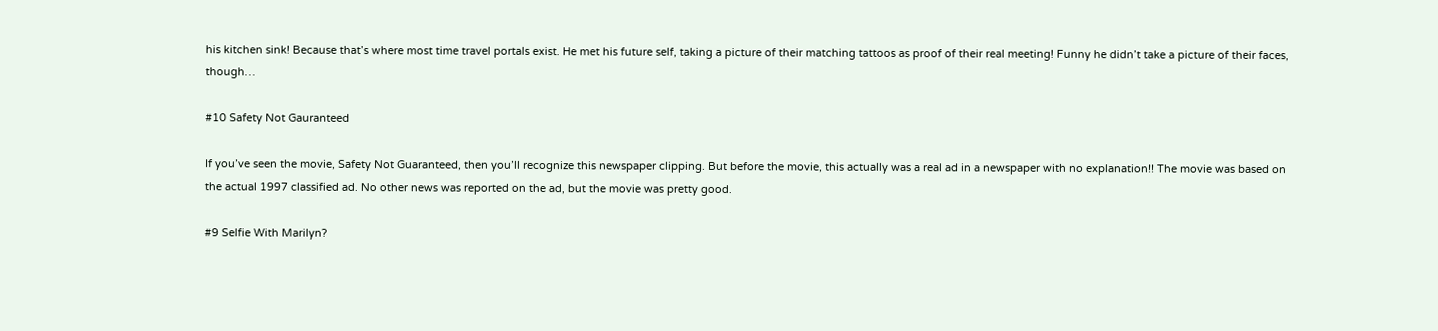his kitchen sink! Because that’s where most time travel portals exist. He met his future self, taking a picture of their matching tattoos as proof of their real meeting! Funny he didn’t take a picture of their faces, though…

#10 Safety Not Gauranteed

If you’ve seen the movie, Safety Not Guaranteed, then you’ll recognize this newspaper clipping. But before the movie, this actually was a real ad in a newspaper with no explanation!! The movie was based on the actual 1997 classified ad. No other news was reported on the ad, but the movie was pretty good.

#9 Selfie With Marilyn?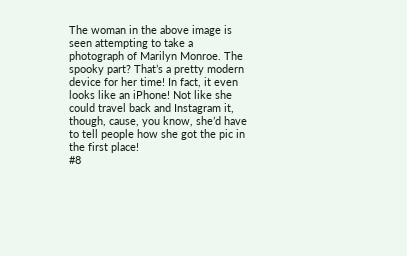The woman in the above image is seen attempting to take a photograph of Marilyn Monroe. The spooky part? That’s a pretty modern device for her time! In fact, it even looks like an iPhone! Not like she could travel back and Instagram it, though, cause, you know, she’d have to tell people how she got the pic in the first place!
#8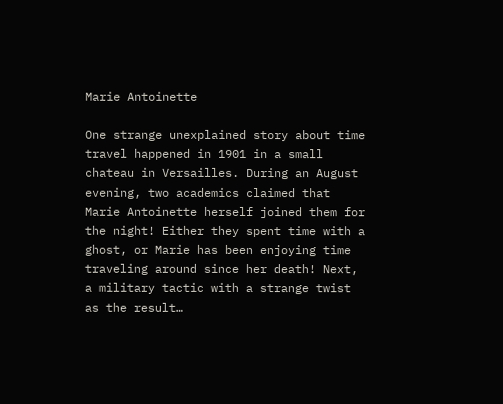Marie Antoinette

One strange unexplained story about time travel happened in 1901 in a small chateau in Versailles. During an August evening, two academics claimed that Marie Antoinette herself joined them for the night! Either they spent time with a ghost, or Marie has been enjoying time traveling around since her death! Next, a military tactic with a strange twist as the result…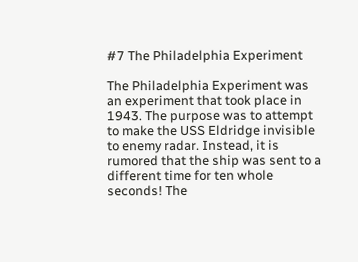#7 The Philadelphia Experiment

The Philadelphia Experiment was an experiment that took place in 1943. The purpose was to attempt to make the USS Eldridge invisible to enemy radar. Instead, it is rumored that the ship was sent to a different time for ten whole seconds! The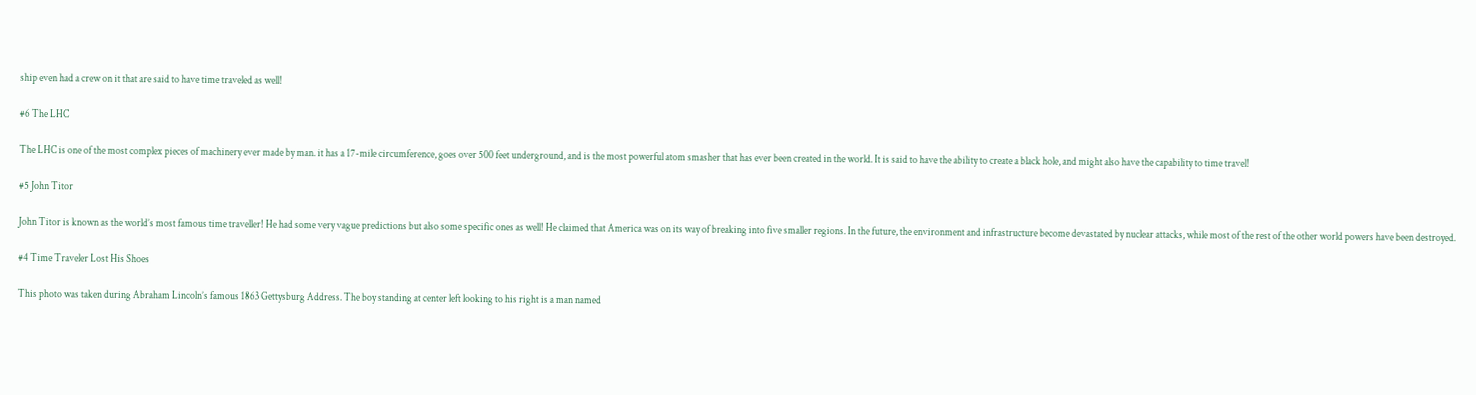ship even had a crew on it that are said to have time traveled as well!

#6 The LHC

The LHC is one of the most complex pieces of machinery ever made by man. it has a 17-mile circumference, goes over 500 feet underground, and is the most powerful atom smasher that has ever been created in the world. It is said to have the ability to create a black hole, and might also have the capability to time travel!

#5 John Titor

John Titor is known as the world’s most famous time traveller! He had some very vague predictions but also some specific ones as well! He claimed that America was on its way of breaking into five smaller regions. In the future, the environment and infrastructure become devastated by nuclear attacks, while most of the rest of the other world powers have been destroyed.

#4 Time Traveler Lost His Shoes

This photo was taken during Abraham Lincoln’s famous 1863 Gettysburg Address. The boy standing at center left looking to his right is a man named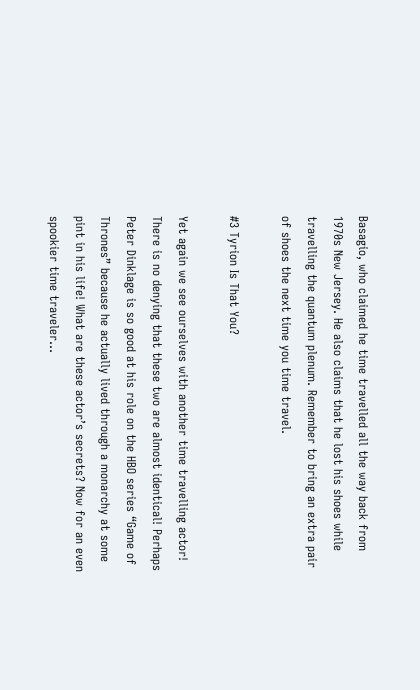Basagio, who claimed he time travelled all the way back from 1970s New Jersey. He also claims that he lost his shoes while travelling the quantum plenum. Remember to bring an extra pair of shoes the next time you time travel.

#3 Tyrion Is That You?

Yet again we see ourselves with another time travelling actor! There is no denying that these two are almost identical! Perhaps Peter Dinklage is so good at his role on the HBO series “Game of Thrones” because he actually lived through a monarchy at some pint in his life! What are these actor’s secrets? Now for an even spookier time traveler…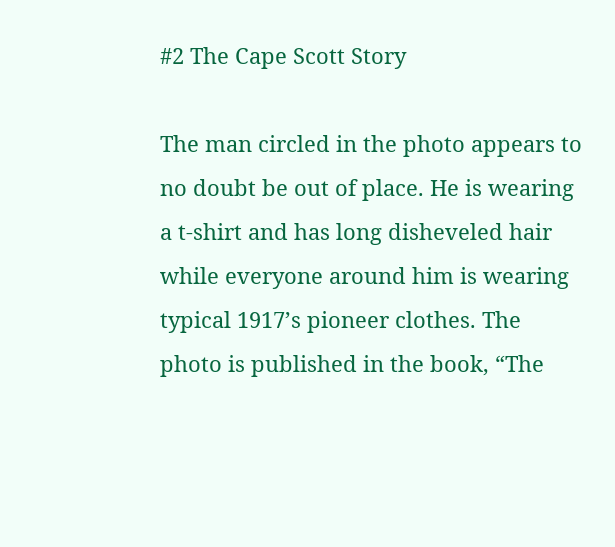#2 The Cape Scott Story

The man circled in the photo appears to no doubt be out of place. He is wearing a t-shirt and has long disheveled hair while everyone around him is wearing typical 1917’s pioneer clothes. The photo is published in the book, “The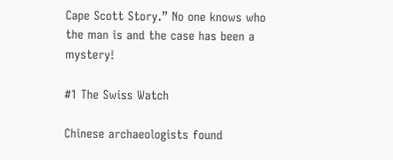Cape Scott Story.” No one knows who the man is and the case has been a mystery!

#1 The Swiss Watch

Chinese archaeologists found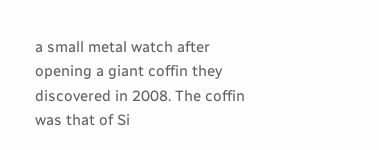a small metal watch after opening a giant coffin they discovered in 2008. The coffin was that of Si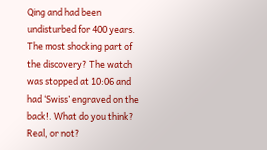Qing and had been undisturbed for 400 years. The most shocking part of the discovery? The watch was stopped at 10:06 and had ‘Swiss’ engraved on the back!. What do you think? Real, or not?